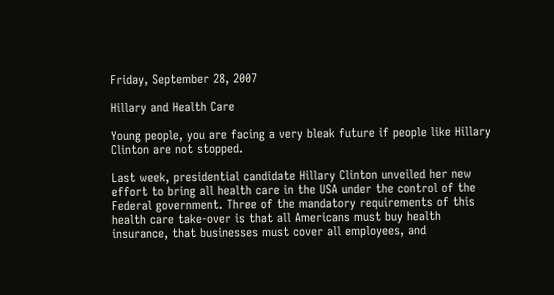Friday, September 28, 2007

Hillary and Health Care

Young people, you are facing a very bleak future if people like Hillary Clinton are not stopped.

Last week, presidential candidate Hillary Clinton unveiled her new effort to bring all health care in the USA under the control of the Federal government. Three of the mandatory requirements of this health care take-over is that all Americans must buy health insurance, that businesses must cover all employees, and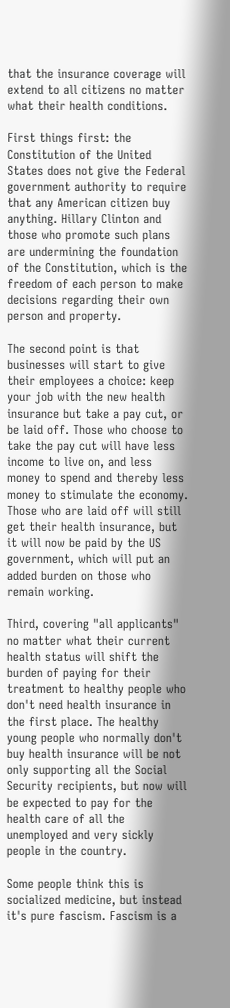that the insurance coverage will extend to all citizens no matter what their health conditions.

First things first: the Constitution of the United States does not give the Federal government authority to require that any American citizen buy anything. Hillary Clinton and those who promote such plans are undermining the foundation of the Constitution, which is the freedom of each person to make decisions regarding their own person and property.

The second point is that businesses will start to give their employees a choice: keep your job with the new health insurance but take a pay cut, or be laid off. Those who choose to take the pay cut will have less income to live on, and less money to spend and thereby less money to stimulate the economy. Those who are laid off will still get their health insurance, but it will now be paid by the US government, which will put an added burden on those who remain working.

Third, covering "all applicants" no matter what their current health status will shift the burden of paying for their treatment to healthy people who don't need health insurance in the first place. The healthy young people who normally don't buy health insurance will be not only supporting all the Social Security recipients, but now will be expected to pay for the health care of all the unemployed and very sickly people in the country.

Some people think this is socialized medicine, but instead it's pure fascism. Fascism is a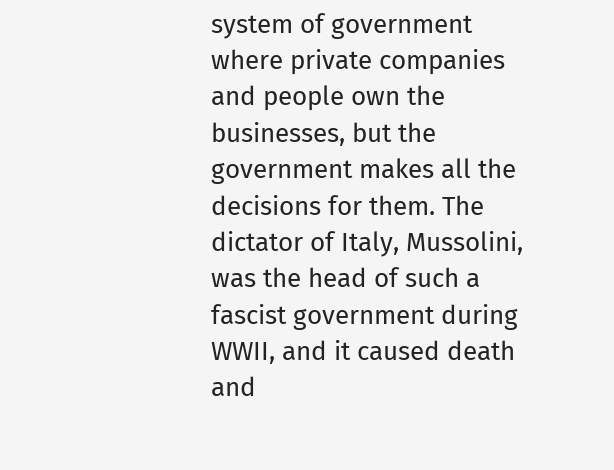system of government where private companies and people own the businesses, but the government makes all the decisions for them. The dictator of Italy, Mussolini, was the head of such a fascist government during WWII, and it caused death and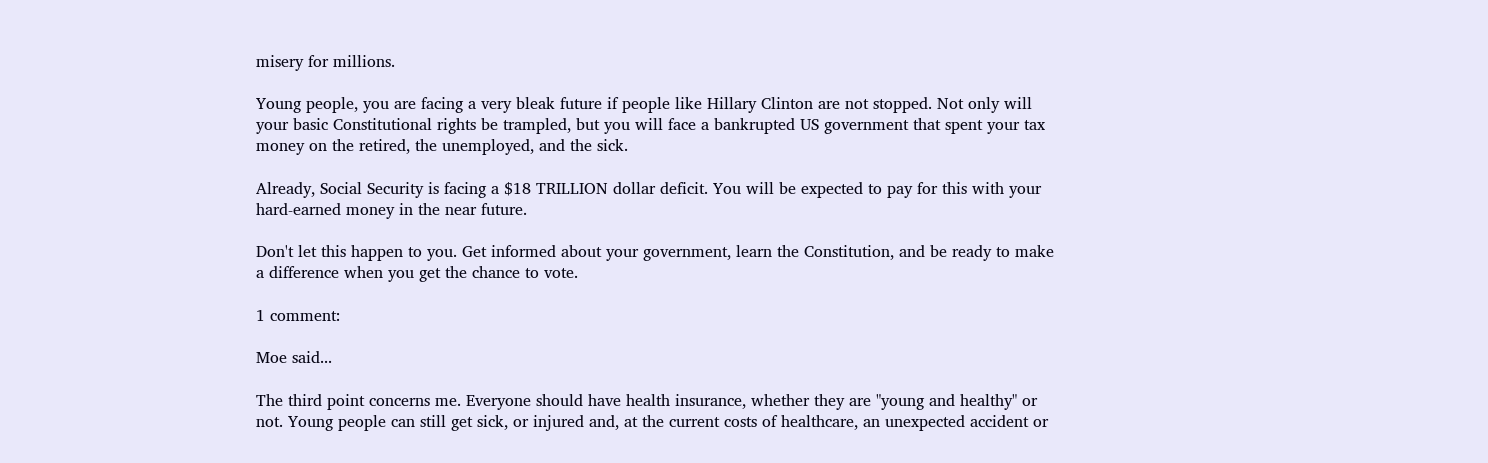misery for millions.

Young people, you are facing a very bleak future if people like Hillary Clinton are not stopped. Not only will your basic Constitutional rights be trampled, but you will face a bankrupted US government that spent your tax money on the retired, the unemployed, and the sick.

Already, Social Security is facing a $18 TRILLION dollar deficit. You will be expected to pay for this with your hard-earned money in the near future.

Don't let this happen to you. Get informed about your government, learn the Constitution, and be ready to make a difference when you get the chance to vote.

1 comment:

Moe said...

The third point concerns me. Everyone should have health insurance, whether they are "young and healthy" or not. Young people can still get sick, or injured and, at the current costs of healthcare, an unexpected accident or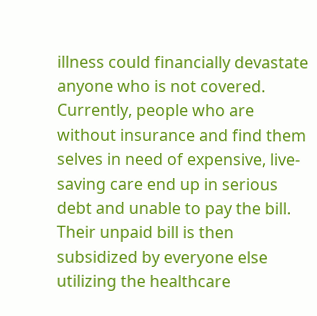illness could financially devastate anyone who is not covered. Currently, people who are without insurance and find them selves in need of expensive, live-saving care end up in serious debt and unable to pay the bill. Their unpaid bill is then subsidized by everyone else utilizing the healthcare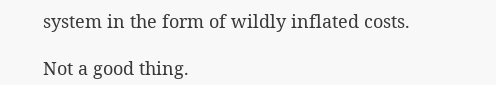system in the form of wildly inflated costs.

Not a good thing.